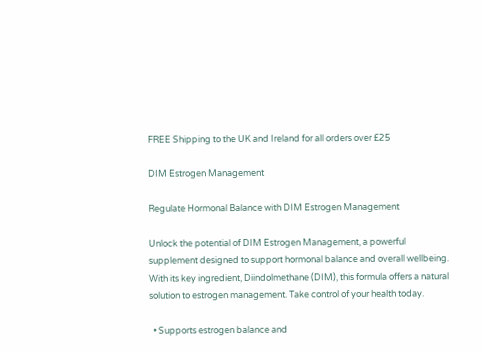FREE Shipping to the UK and Ireland for all orders over £25

DIM Estrogen Management

Regulate Hormonal Balance with DIM Estrogen Management

Unlock the potential of DIM Estrogen Management, a powerful supplement designed to support hormonal balance and overall wellbeing. With its key ingredient, Diindolmethane (DIM), this formula offers a natural solution to estrogen management. Take control of your health today.

  • Supports estrogen balance and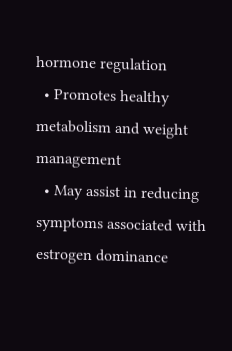hormone regulation
  • Promotes healthy metabolism and weight management
  • May assist in reducing symptoms associated with estrogen dominance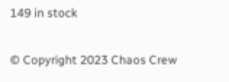149 in stock

© Copyright 2023 Chaos Crew